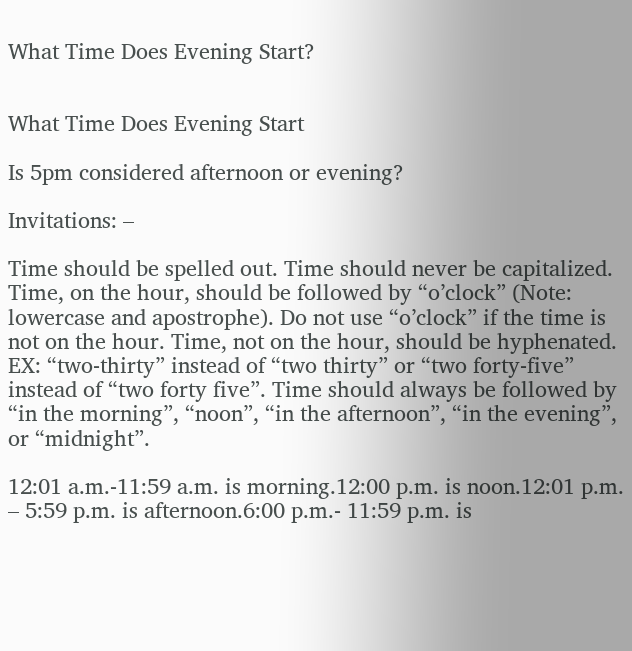What Time Does Evening Start?


What Time Does Evening Start

Is 5pm considered afternoon or evening?

Invitations: –

Time should be spelled out. Time should never be capitalized. Time, on the hour, should be followed by “o’clock” (Note: lowercase and apostrophe). Do not use “o’clock” if the time is not on the hour. Time, not on the hour, should be hyphenated. EX: “two-thirty” instead of “two thirty” or “two forty-five” instead of “two forty five”. Time should always be followed by “in the morning”, “noon”, “in the afternoon”, “in the evening”, or “midnight”.

12:01 a.m.-11:59 a.m. is morning.12:00 p.m. is noon.12:01 p.m. – 5:59 p.m. is afternoon.6:00 p.m.- 11:59 p.m. is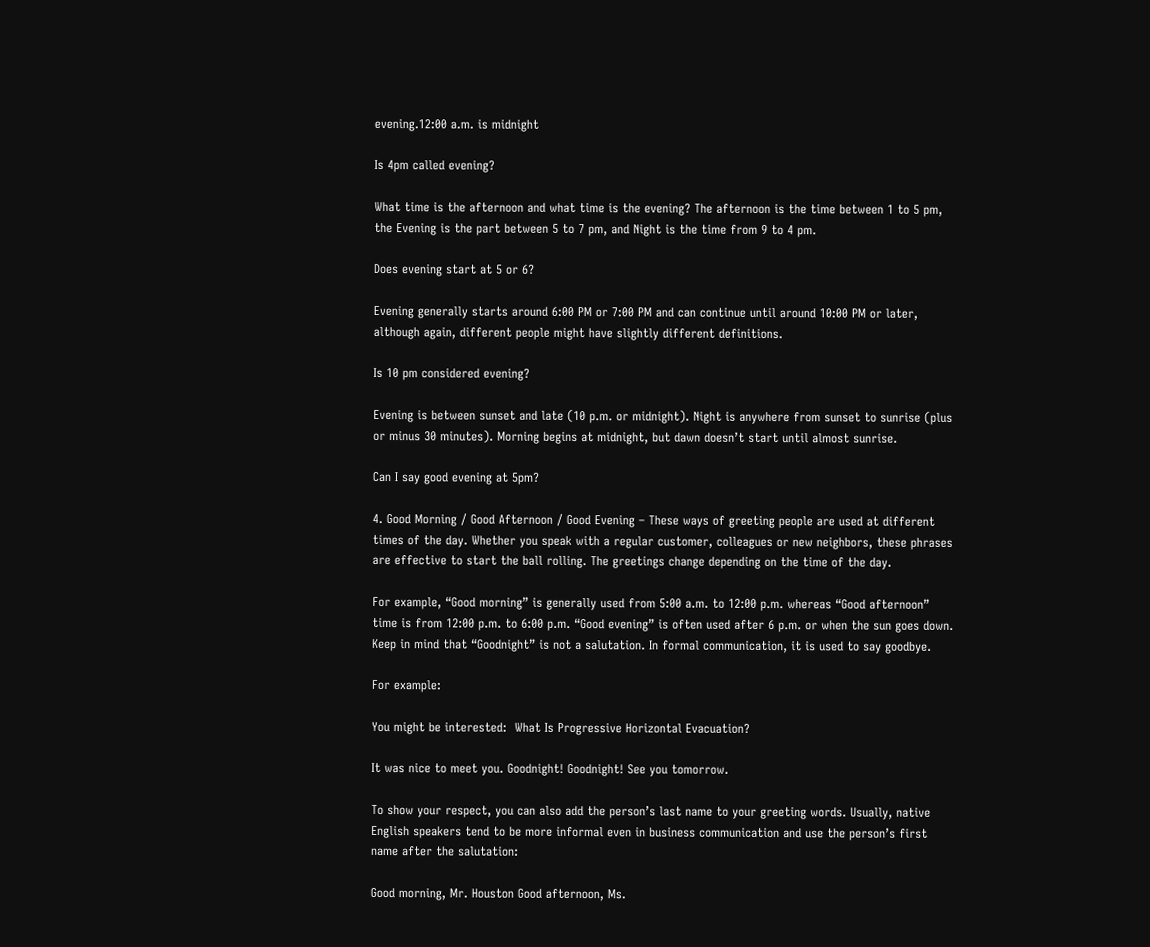evening.12:00 a.m. is midnight

Is 4pm called evening?

What time is the afternoon and what time is the evening? The afternoon is the time between 1 to 5 pm, the Evening is the part between 5 to 7 pm, and Night is the time from 9 to 4 pm.

Does evening start at 5 or 6?

Evening generally starts around 6:00 PM or 7:00 PM and can continue until around 10:00 PM or later, although again, different people might have slightly different definitions.

Is 10 pm considered evening?

Evening is between sunset and late (10 p.m. or midnight). Night is anywhere from sunset to sunrise (plus or minus 30 minutes). Morning begins at midnight, but dawn doesn’t start until almost sunrise.

Can I say good evening at 5pm?

4. Good Morning / Good Afternoon / Good Evening – These ways of greeting people are used at different times of the day. Whether you speak with a regular customer, colleagues or new neighbors, these phrases are effective to start the ball rolling. The greetings change depending on the time of the day.

For example, “Good morning” is generally used from 5:00 a.m. to 12:00 p.m. whereas “Good afternoon” time is from 12:00 p.m. to 6:00 p.m. “Good evening” is often used after 6 p.m. or when the sun goes down. Keep in mind that “Goodnight” is not a salutation. In formal communication, it is used to say goodbye.

For example:

You might be interested:  What Is Progressive Horizontal Evacuation?

It was nice to meet you. Goodnight! Goodnight! See you tomorrow.

To show your respect, you can also add the person’s last name to your greeting words. Usually, native English speakers tend to be more informal even in business communication and use the person’s first name after the salutation:

Good morning, Mr. Houston Good afternoon, Ms.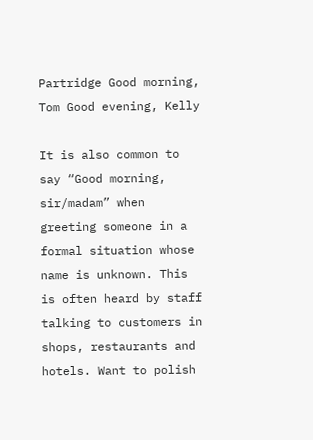Partridge Good morning, Tom Good evening, Kelly

It is also common to say “Good morning, sir/madam” when greeting someone in a formal situation whose name is unknown. This is often heard by staff talking to customers in shops, restaurants and hotels. Want to polish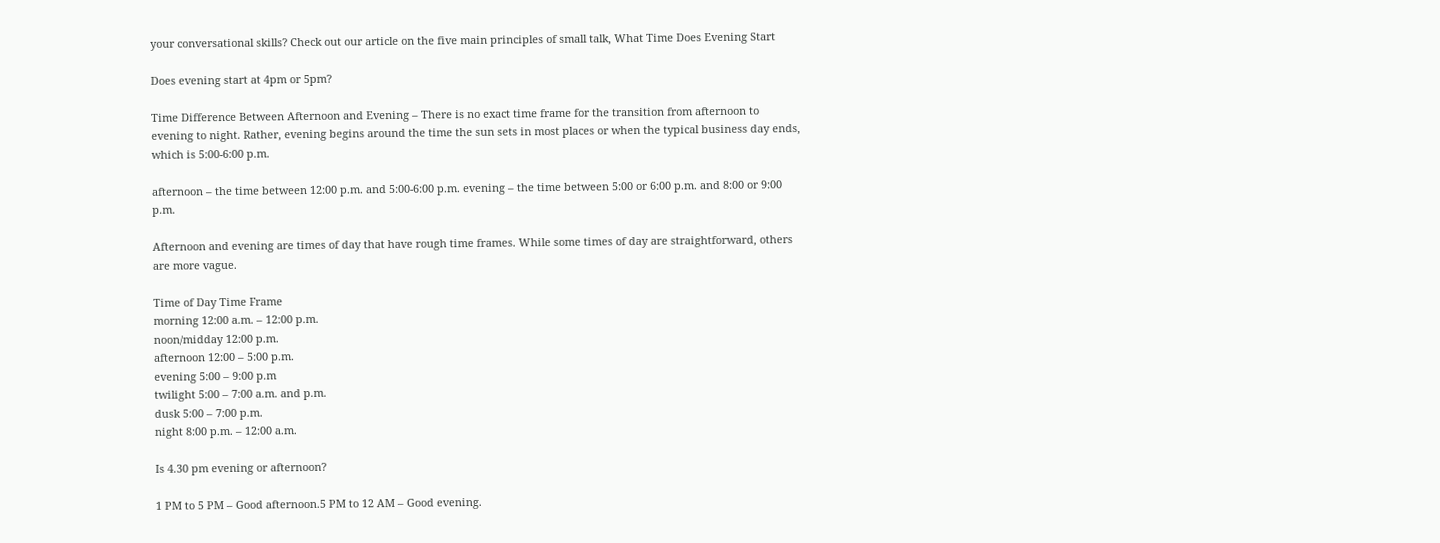your conversational skills? Check out our article on the five main principles of small talk, What Time Does Evening Start

Does evening start at 4pm or 5pm?

Time Difference Between Afternoon and Evening – There is no exact time frame for the transition from afternoon to evening to night. Rather, evening begins around the time the sun sets in most places or when the typical business day ends, which is 5:00-6:00 p.m.

afternoon – the time between 12:00 p.m. and 5:00-6:00 p.m. evening – the time between 5:00 or 6:00 p.m. and 8:00 or 9:00 p.m.

Afternoon and evening are times of day that have rough time frames. While some times of day are straightforward, others are more vague.

Time of Day Time Frame
morning 12:00 a.m. – 12:00 p.m.
noon/midday 12:00 p.m.
afternoon 12:00 – 5:00 p.m.
evening 5:00 – 9:00 p.m
twilight 5:00 – 7:00 a.m. and p.m.
dusk 5:00 – 7:00 p.m.
night 8:00 p.m. – 12:00 a.m.

Is 4.30 pm evening or afternoon?

1 PM to 5 PM – Good afternoon.5 PM to 12 AM – Good evening.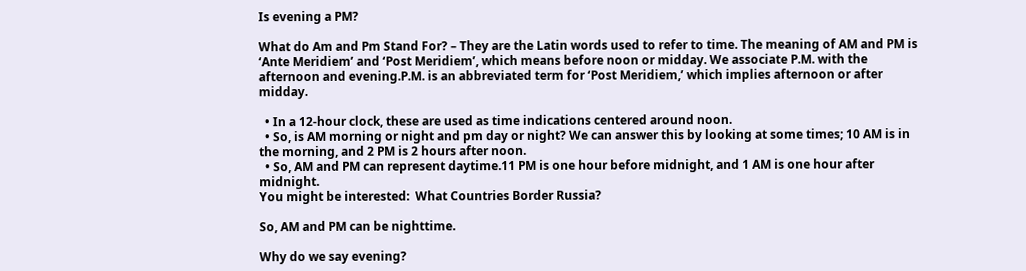Is evening a PM?

What do Am and Pm Stand For? – They are the Latin words used to refer to time. The meaning of AM and PM is ‘Ante Meridiem’ and ‘Post Meridiem’, which means before noon or midday. We associate P.M. with the afternoon and evening.P.M. is an abbreviated term for ‘Post Meridiem,’ which implies afternoon or after midday.

  • In a 12-hour clock, these are used as time indications centered around noon.
  • So, is AM morning or night and pm day or night? We can answer this by looking at some times; 10 AM is in the morning, and 2 PM is 2 hours after noon.
  • So, AM and PM can represent daytime.11 PM is one hour before midnight, and 1 AM is one hour after midnight.
You might be interested:  What Countries Border Russia?

So, AM and PM can be nighttime.

Why do we say evening?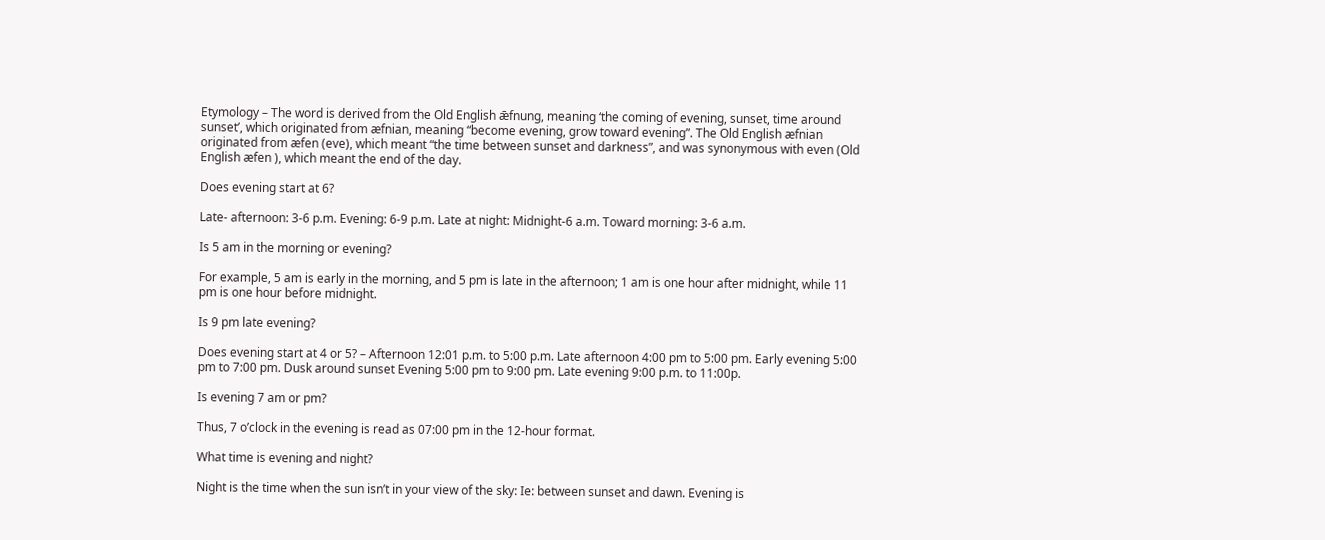Etymology – The word is derived from the Old English ǣfnung, meaning ‘the coming of evening, sunset, time around sunset’, which originated from æfnian, meaning “become evening, grow toward evening”. The Old English æfnian originated from æfen (eve), which meant “the time between sunset and darkness”, and was synonymous with even (Old English æfen ), which meant the end of the day.

Does evening start at 6?

Late- afternoon: 3-6 p.m. Evening: 6-9 p.m. Late at night: Midnight-6 a.m. Toward morning: 3-6 a.m.

Is 5 am in the morning or evening?

For example, 5 am is early in the morning, and 5 pm is late in the afternoon; 1 am is one hour after midnight, while 11 pm is one hour before midnight.

Is 9 pm late evening?

Does evening start at 4 or 5? – Afternoon 12:01 p.m. to 5:00 p.m. Late afternoon 4:00 pm to 5:00 pm. Early evening 5:00 pm to 7:00 pm. Dusk around sunset Evening 5:00 pm to 9:00 pm. Late evening 9:00 p.m. to 11:00p.

Is evening 7 am or pm?

Thus, 7 o’clock in the evening is read as 07:00 pm in the 12-hour format.

What time is evening and night?

Night is the time when the sun isn’t in your view of the sky: Ie: between sunset and dawn. Evening is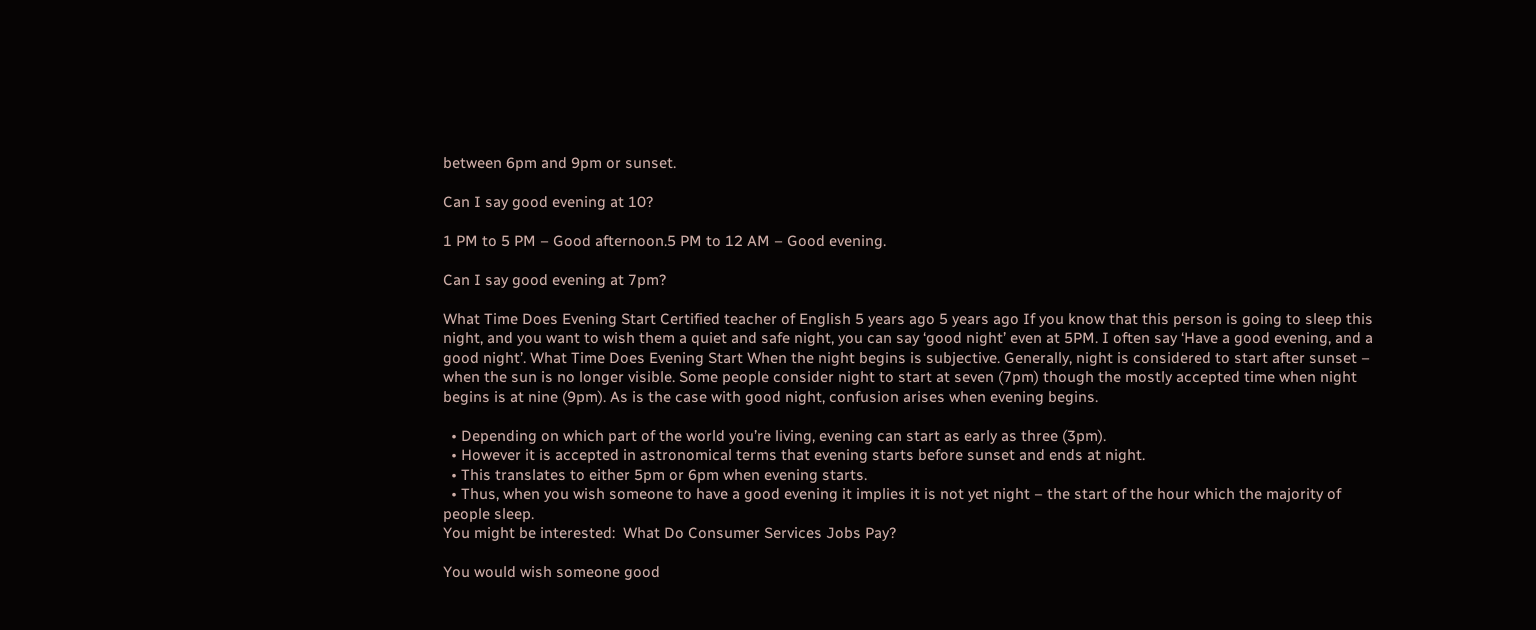between 6pm and 9pm or sunset.

Can I say good evening at 10?

1 PM to 5 PM – Good afternoon.5 PM to 12 AM – Good evening.

Can I say good evening at 7pm?

What Time Does Evening Start Certified teacher of English 5 years ago 5 years ago If you know that this person is going to sleep this night, and you want to wish them a quiet and safe night, you can say ‘good night’ even at 5PM. I often say ‘Have a good evening, and a good night’. What Time Does Evening Start When the night begins is subjective. Generally, night is considered to start after sunset – when the sun is no longer visible. Some people consider night to start at seven (7pm) though the mostly accepted time when night begins is at nine (9pm). As is the case with good night, confusion arises when evening begins.

  • Depending on which part of the world you’re living, evening can start as early as three (3pm).
  • However it is accepted in astronomical terms that evening starts before sunset and ends at night.
  • This translates to either 5pm or 6pm when evening starts.
  • Thus, when you wish someone to have a good evening it implies it is not yet night – the start of the hour which the majority of people sleep.
You might be interested:  What Do Consumer Services Jobs Pay?

You would wish someone good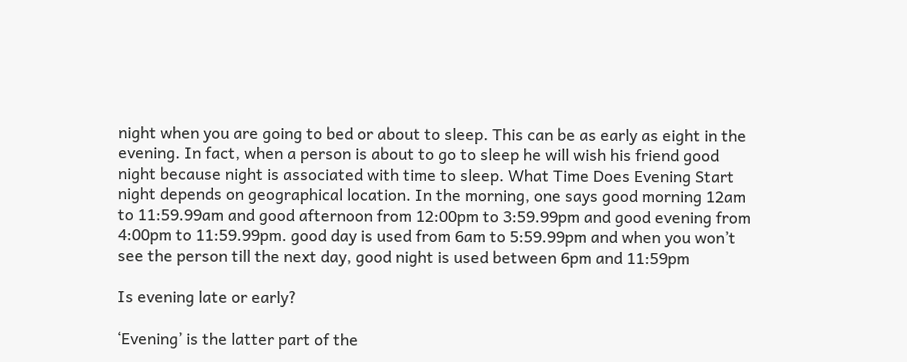night when you are going to bed or about to sleep. This can be as early as eight in the evening. In fact, when a person is about to go to sleep he will wish his friend good night because night is associated with time to sleep. What Time Does Evening Start night depends on geographical location. In the morning, one says good morning 12am to 11:59.99am and good afternoon from 12:00pm to 3:59.99pm and good evening from 4:00pm to 11:59.99pm. good day is used from 6am to 5:59.99pm and when you won’t see the person till the next day, good night is used between 6pm and 11:59pm

Is evening late or early?

‘Evening’ is the latter part of the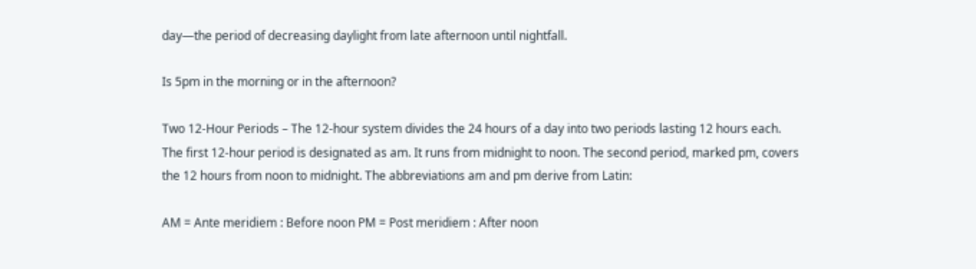day—the period of decreasing daylight from late afternoon until nightfall.

Is 5pm in the morning or in the afternoon?

Two 12-Hour Periods – The 12-hour system divides the 24 hours of a day into two periods lasting 12 hours each. The first 12-hour period is designated as am. It runs from midnight to noon. The second period, marked pm, covers the 12 hours from noon to midnight. The abbreviations am and pm derive from Latin:

AM = Ante meridiem : Before noon PM = Post meridiem : After noon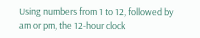Using numbers from 1 to 12, followed by am or pm, the 12-hour clock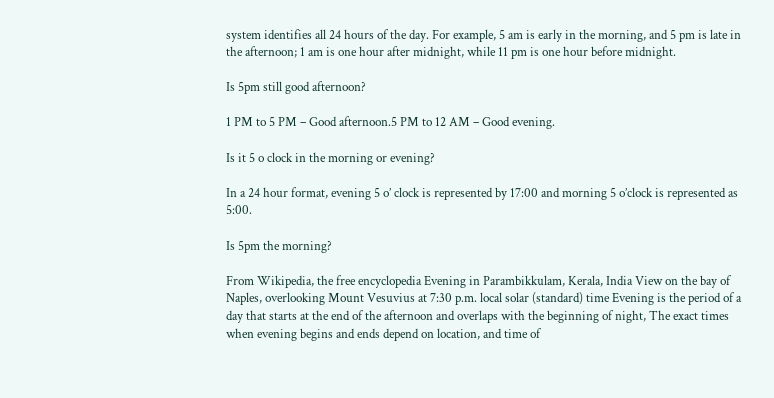system identifies all 24 hours of the day. For example, 5 am is early in the morning, and 5 pm is late in the afternoon; 1 am is one hour after midnight, while 11 pm is one hour before midnight.

Is 5pm still good afternoon?

1 PM to 5 PM – Good afternoon.5 PM to 12 AM – Good evening.

Is it 5 o clock in the morning or evening?

In a 24 hour format, evening 5 o’ clock is represented by 17:00 and morning 5 o’clock is represented as 5:00.

Is 5pm the morning?

From Wikipedia, the free encyclopedia Evening in Parambikkulam, Kerala, India View on the bay of Naples, overlooking Mount Vesuvius at 7:30 p.m. local solar (standard) time Evening is the period of a day that starts at the end of the afternoon and overlaps with the beginning of night, The exact times when evening begins and ends depend on location, and time of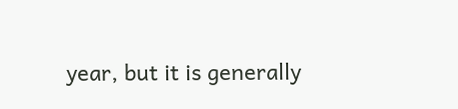year, but it is generally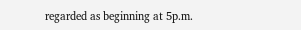regarded as beginning at 5p.m.